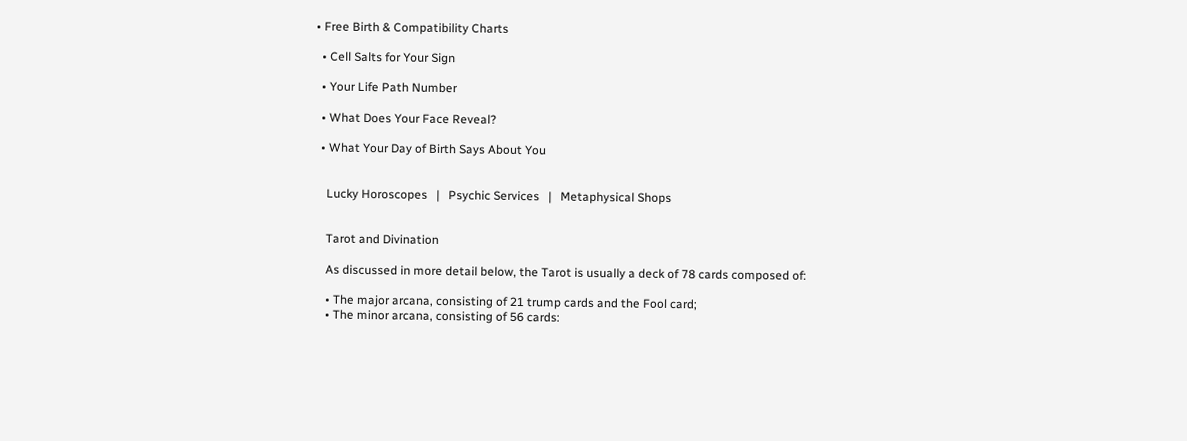• Free Birth & Compatibility Charts

  • Cell Salts for Your Sign

  • Your Life Path Number

  • What Does Your Face Reveal?

  • What Your Day of Birth Says About You


    Lucky Horoscopes   |   Psychic Services   |   Metaphysical Shops


    Tarot and Divination

    As discussed in more detail below, the Tarot is usually a deck of 78 cards composed of:

    • The major arcana, consisting of 21 trump cards and the Fool card;
    • The minor arcana, consisting of 56 cards: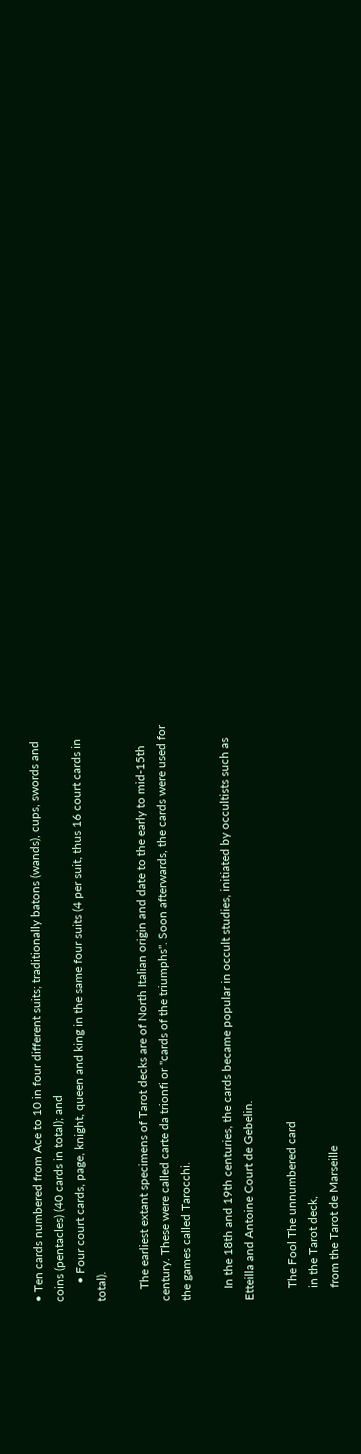• Ten cards numbered from Ace to 10 in four different suits; traditionally batons (wands), cups, swords and coins (pentacles) (40 cards in total); and
      • Four court cards, page, knight, queen and king in the same four suits (4 per suit, thus 16 court cards in total).

    The earliest extant specimens of Tarot decks are of North Italian origin and date to the early to mid-15th century. These were called carte da trionfi or "cards of the triumphs". Soon afterwards, the cards were used for the games called Tarocchi.

    In the 18th and 19th centuries, the cards became popular in occult studies, initiated by occultists such as Etteilla and Antoine Court de Gebelin.

    The Fool The unnumbered card
    in the Tarot deck,
    from the Tarot de Marseille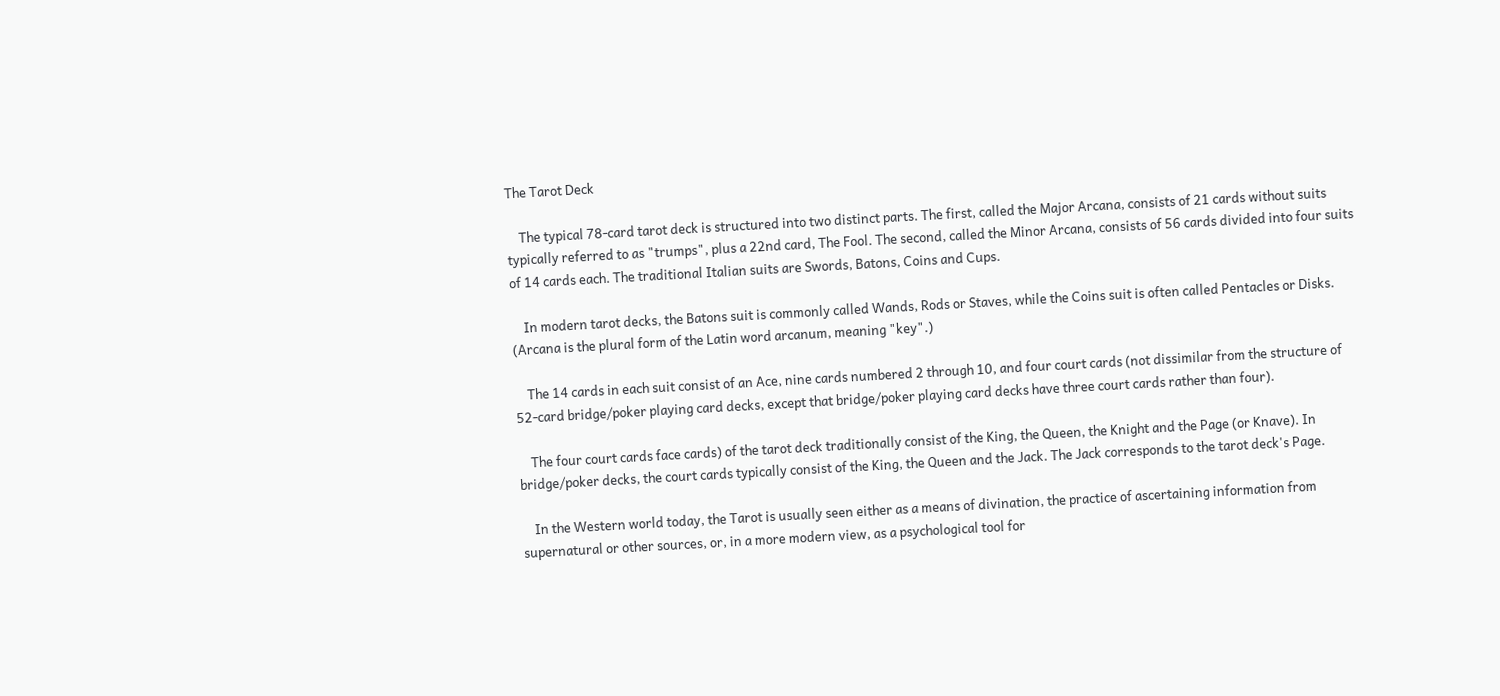The Tarot Deck

    The typical 78-card tarot deck is structured into two distinct parts. The first, called the Major Arcana, consists of 21 cards without suits typically referred to as "trumps", plus a 22nd card, The Fool. The second, called the Minor Arcana, consists of 56 cards divided into four suits of 14 cards each. The traditional Italian suits are Swords, Batons, Coins and Cups.

    In modern tarot decks, the Batons suit is commonly called Wands, Rods or Staves, while the Coins suit is often called Pentacles or Disks. (Arcana is the plural form of the Latin word arcanum, meaning "key".)

    The 14 cards in each suit consist of an Ace, nine cards numbered 2 through 10, and four court cards (not dissimilar from the structure of 52-card bridge/poker playing card decks, except that bridge/poker playing card decks have three court cards rather than four).

    The four court cards face cards) of the tarot deck traditionally consist of the King, the Queen, the Knight and the Page (or Knave). In bridge/poker decks, the court cards typically consist of the King, the Queen and the Jack. The Jack corresponds to the tarot deck's Page.

    In the Western world today, the Tarot is usually seen either as a means of divination, the practice of ascertaining information from supernatural or other sources, or, in a more modern view, as a psychological tool for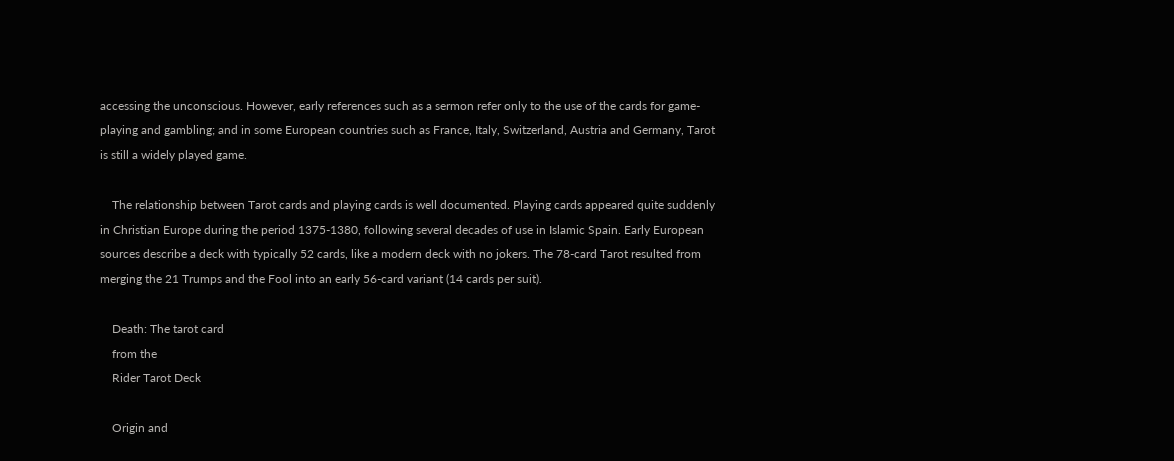accessing the unconscious. However, early references such as a sermon refer only to the use of the cards for game-playing and gambling; and in some European countries such as France, Italy, Switzerland, Austria and Germany, Tarot is still a widely played game.

    The relationship between Tarot cards and playing cards is well documented. Playing cards appeared quite suddenly in Christian Europe during the period 1375-1380, following several decades of use in Islamic Spain. Early European sources describe a deck with typically 52 cards, like a modern deck with no jokers. The 78-card Tarot resulted from merging the 21 Trumps and the Fool into an early 56-card variant (14 cards per suit).

    Death: The tarot card
    from the
    Rider Tarot Deck

    Origin and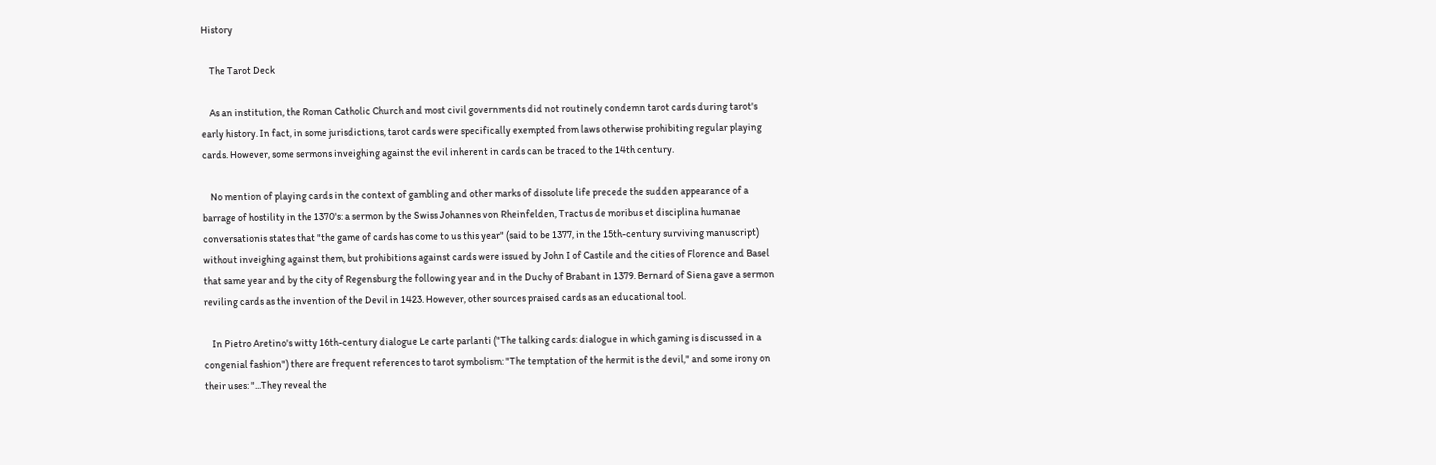History

    The Tarot Deck

    As an institution, the Roman Catholic Church and most civil governments did not routinely condemn tarot cards during tarot's early history. In fact, in some jurisdictions, tarot cards were specifically exempted from laws otherwise prohibiting regular playing cards. However, some sermons inveighing against the evil inherent in cards can be traced to the 14th century.

    No mention of playing cards in the context of gambling and other marks of dissolute life precede the sudden appearance of a barrage of hostility in the 1370's: a sermon by the Swiss Johannes von Rheinfelden, Tractus de moribus et disciplina humanae conversationis states that "the game of cards has come to us this year" (said to be 1377, in the 15th-century surviving manuscript) without inveighing against them, but prohibitions against cards were issued by John I of Castile and the cities of Florence and Basel that same year and by the city of Regensburg the following year and in the Duchy of Brabant in 1379. Bernard of Siena gave a sermon reviling cards as the invention of the Devil in 1423. However, other sources praised cards as an educational tool.

    In Pietro Aretino's witty 16th-century dialogue Le carte parlanti ("The talking cards: dialogue in which gaming is discussed in a congenial fashion") there are frequent references to tarot symbolism: "The temptation of the hermit is the devil," and some irony on their uses: "...They reveal the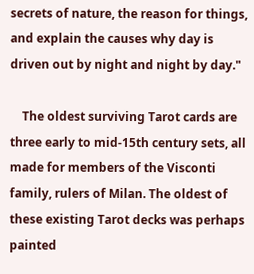secrets of nature, the reason for things, and explain the causes why day is driven out by night and night by day."

    The oldest surviving Tarot cards are three early to mid-15th century sets, all made for members of the Visconti family, rulers of Milan. The oldest of these existing Tarot decks was perhaps painted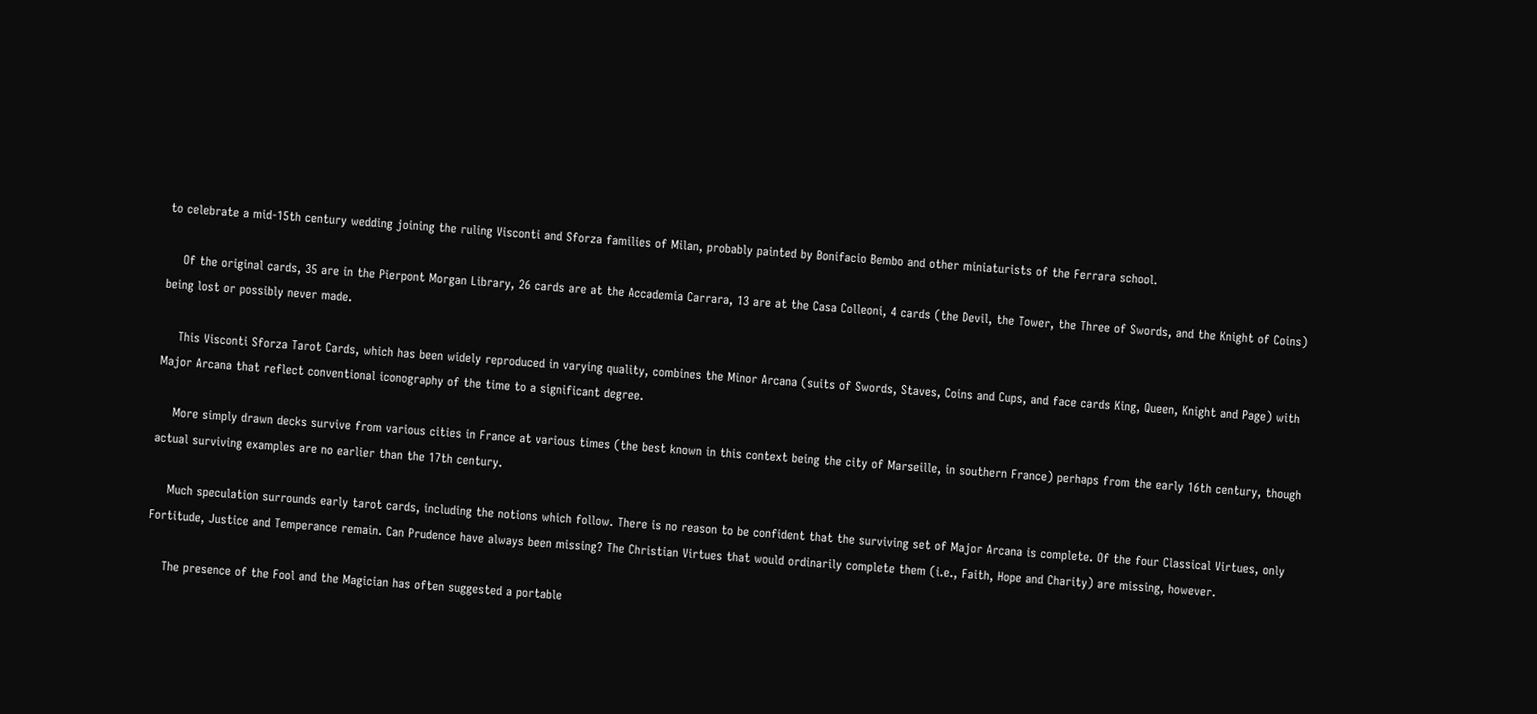to celebrate a mid-15th century wedding joining the ruling Visconti and Sforza families of Milan, probably painted by Bonifacio Bembo and other miniaturists of the Ferrara school.

    Of the original cards, 35 are in the Pierpont Morgan Library, 26 cards are at the Accademia Carrara, 13 are at the Casa Colleoni, 4 cards (the Devil, the Tower, the Three of Swords, and the Knight of Coins) being lost or possibly never made.

    This Visconti Sforza Tarot Cards, which has been widely reproduced in varying quality, combines the Minor Arcana (suits of Swords, Staves, Coins and Cups, and face cards King, Queen, Knight and Page) with Major Arcana that reflect conventional iconography of the time to a significant degree.

    More simply drawn decks survive from various cities in France at various times (the best known in this context being the city of Marseille, in southern France) perhaps from the early 16th century, though actual surviving examples are no earlier than the 17th century.

    Much speculation surrounds early tarot cards, including the notions which follow. There is no reason to be confident that the surviving set of Major Arcana is complete. Of the four Classical Virtues, only Fortitude, Justice and Temperance remain. Can Prudence have always been missing? The Christian Virtues that would ordinarily complete them (i.e., Faith, Hope and Charity) are missing, however.

    The presence of the Fool and the Magician has often suggested a portable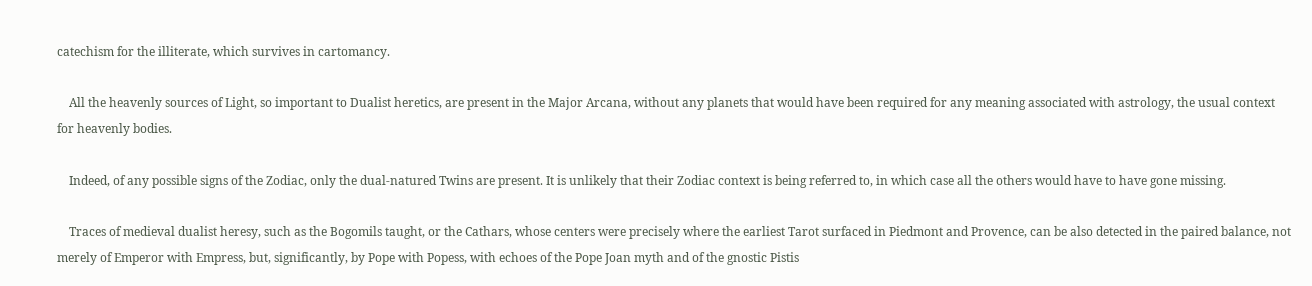catechism for the illiterate, which survives in cartomancy.

    All the heavenly sources of Light, so important to Dualist heretics, are present in the Major Arcana, without any planets that would have been required for any meaning associated with astrology, the usual context for heavenly bodies.

    Indeed, of any possible signs of the Zodiac, only the dual-natured Twins are present. It is unlikely that their Zodiac context is being referred to, in which case all the others would have to have gone missing.

    Traces of medieval dualist heresy, such as the Bogomils taught, or the Cathars, whose centers were precisely where the earliest Tarot surfaced in Piedmont and Provence, can be also detected in the paired balance, not merely of Emperor with Empress, but, significantly, by Pope with Popess, with echoes of the Pope Joan myth and of the gnostic Pistis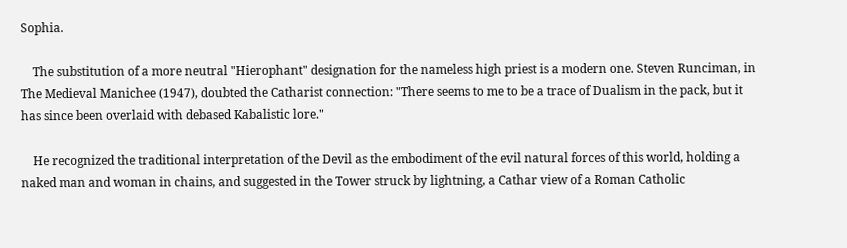Sophia.

    The substitution of a more neutral "Hierophant" designation for the nameless high priest is a modern one. Steven Runciman, in The Medieval Manichee (1947), doubted the Catharist connection: "There seems to me to be a trace of Dualism in the pack, but it has since been overlaid with debased Kabalistic lore."

    He recognized the traditional interpretation of the Devil as the embodiment of the evil natural forces of this world, holding a naked man and woman in chains, and suggested in the Tower struck by lightning, a Cathar view of a Roman Catholic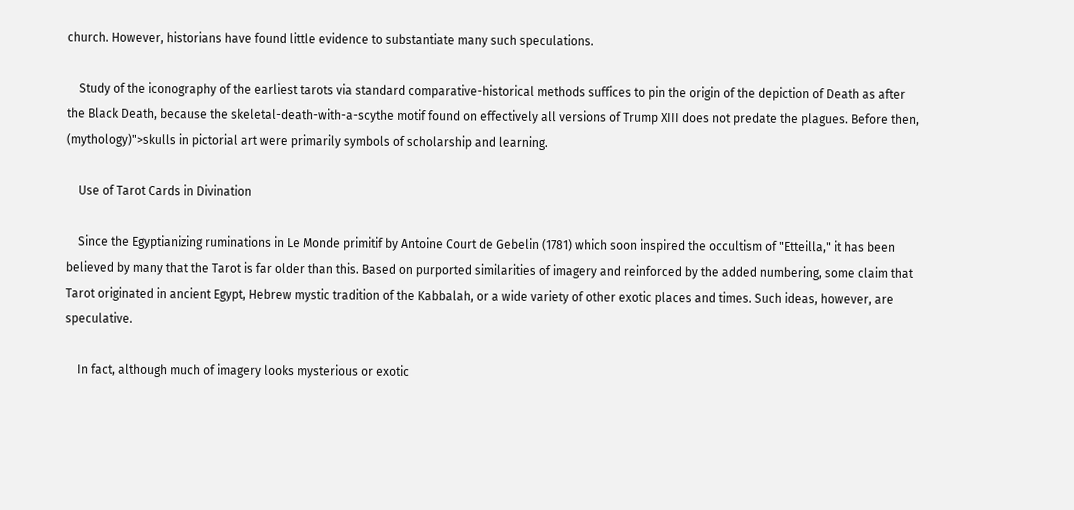church. However, historians have found little evidence to substantiate many such speculations.

    Study of the iconography of the earliest tarots via standard comparative-historical methods suffices to pin the origin of the depiction of Death as after the Black Death, because the skeletal-death-with-a-scythe motif found on effectively all versions of Trump XIII does not predate the plagues. Before then, (mythology)">skulls in pictorial art were primarily symbols of scholarship and learning.

    Use of Tarot Cards in Divination

    Since the Egyptianizing ruminations in Le Monde primitif by Antoine Court de Gebelin (1781) which soon inspired the occultism of "Etteilla," it has been believed by many that the Tarot is far older than this. Based on purported similarities of imagery and reinforced by the added numbering, some claim that Tarot originated in ancient Egypt, Hebrew mystic tradition of the Kabbalah, or a wide variety of other exotic places and times. Such ideas, however, are speculative.

    In fact, although much of imagery looks mysterious or exotic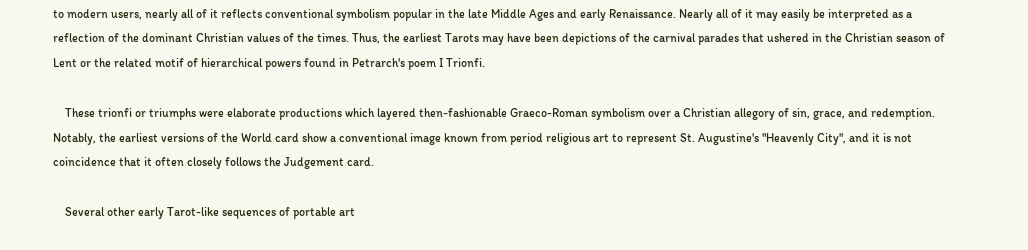to modern users, nearly all of it reflects conventional symbolism popular in the late Middle Ages and early Renaissance. Nearly all of it may easily be interpreted as a reflection of the dominant Christian values of the times. Thus, the earliest Tarots may have been depictions of the carnival parades that ushered in the Christian season of Lent or the related motif of hierarchical powers found in Petrarch's poem I Trionfi.

    These trionfi or triumphs were elaborate productions which layered then-fashionable Graeco-Roman symbolism over a Christian allegory of sin, grace, and redemption. Notably, the earliest versions of the World card show a conventional image known from period religious art to represent St. Augustine's "Heavenly City", and it is not coincidence that it often closely follows the Judgement card.

    Several other early Tarot-like sequences of portable art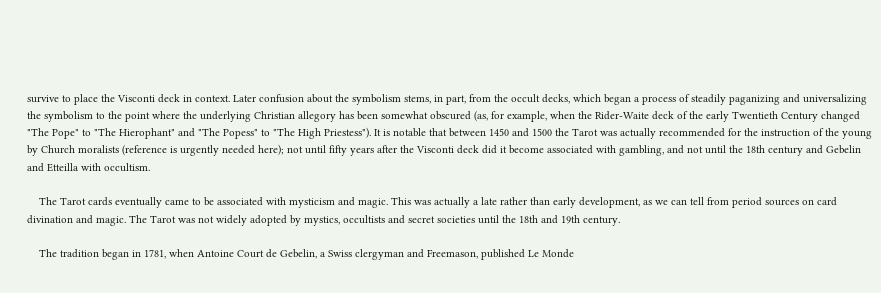survive to place the Visconti deck in context. Later confusion about the symbolism stems, in part, from the occult decks, which began a process of steadily paganizing and universalizing the symbolism to the point where the underlying Christian allegory has been somewhat obscured (as, for example, when the Rider-Waite deck of the early Twentieth Century changed "The Pope" to "The Hierophant" and "The Popess" to "The High Priestess"). It is notable that between 1450 and 1500 the Tarot was actually recommended for the instruction of the young by Church moralists (reference is urgently needed here); not until fifty years after the Visconti deck did it become associated with gambling, and not until the 18th century and Gebelin and Etteilla with occultism.

    The Tarot cards eventually came to be associated with mysticism and magic. This was actually a late rather than early development, as we can tell from period sources on card divination and magic. The Tarot was not widely adopted by mystics, occultists and secret societies until the 18th and 19th century.

    The tradition began in 1781, when Antoine Court de Gebelin, a Swiss clergyman and Freemason, published Le Monde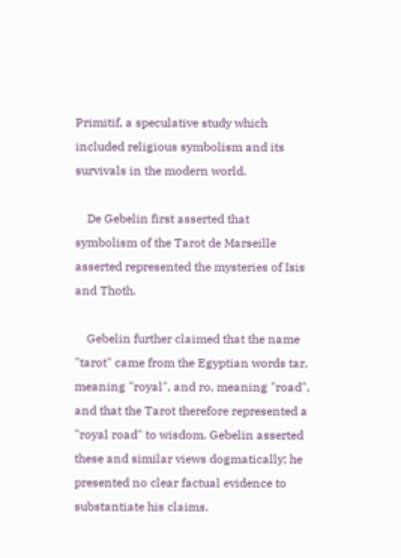Primitif, a speculative study which included religious symbolism and its survivals in the modern world.

    De Gebelin first asserted that symbolism of the Tarot de Marseille asserted represented the mysteries of Isis and Thoth.

    Gebelin further claimed that the name "tarot" came from the Egyptian words tar, meaning "royal", and ro, meaning "road", and that the Tarot therefore represented a "royal road" to wisdom. Gebelin asserted these and similar views dogmatically; he presented no clear factual evidence to substantiate his claims.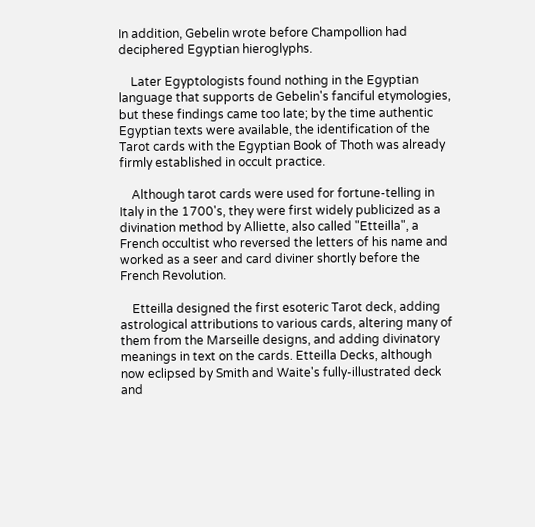In addition, Gebelin wrote before Champollion had deciphered Egyptian hieroglyphs.

    Later Egyptologists found nothing in the Egyptian language that supports de Gebelin's fanciful etymologies, but these findings came too late; by the time authentic Egyptian texts were available, the identification of the Tarot cards with the Egyptian Book of Thoth was already firmly established in occult practice.

    Although tarot cards were used for fortune-telling in Italy in the 1700's, they were first widely publicized as a divination method by Alliette, also called "Etteilla", a French occultist who reversed the letters of his name and worked as a seer and card diviner shortly before the French Revolution.

    Etteilla designed the first esoteric Tarot deck, adding astrological attributions to various cards, altering many of them from the Marseille designs, and adding divinatory meanings in text on the cards. Etteilla Decks, although now eclipsed by Smith and Waite's fully-illustrated deck and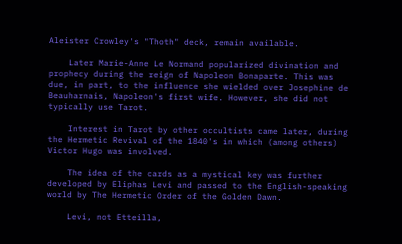Aleister Crowley's "Thoth" deck, remain available.

    Later Marie-Anne Le Normand popularized divination and prophecy during the reign of Napoleon Bonaparte. This was due, in part, to the influence she wielded over Josephine de Beauharnais, Napoleon's first wife. However, she did not typically use Tarot.

    Interest in Tarot by other occultists came later, during the Hermetic Revival of the 1840's in which (among others) Victor Hugo was involved.

    The idea of the cards as a mystical key was further developed by Eliphas Levi and passed to the English-speaking world by The Hermetic Order of the Golden Dawn.

    Levi, not Etteilla,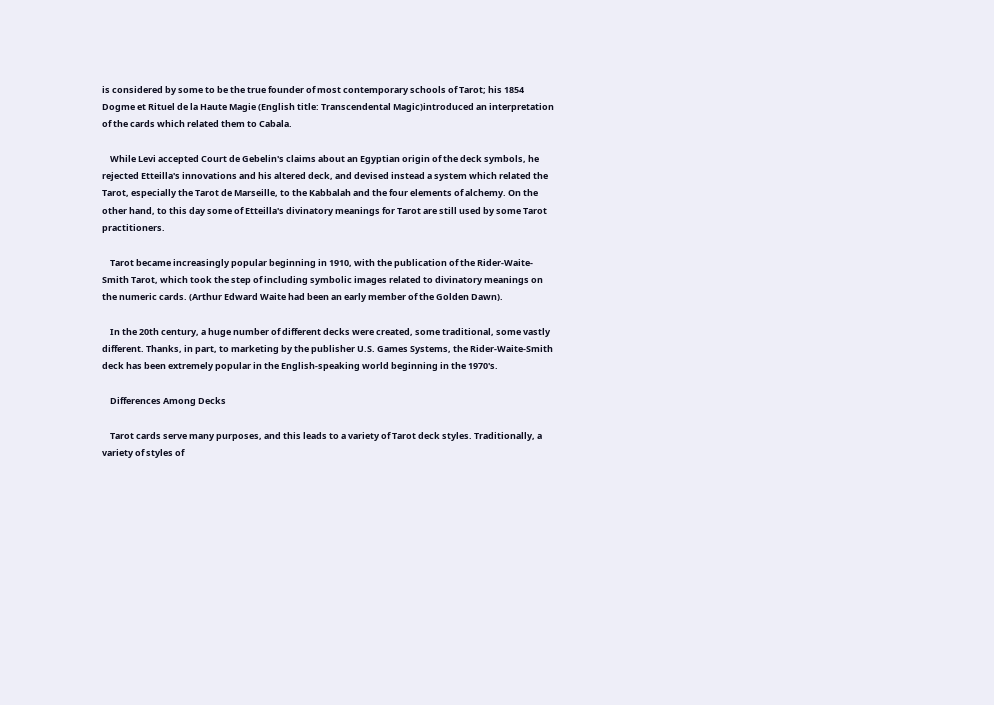is considered by some to be the true founder of most contemporary schools of Tarot; his 1854 Dogme et Rituel de la Haute Magie (English title: Transcendental Magic)introduced an interpretation of the cards which related them to Cabala.

    While Levi accepted Court de Gebelin's claims about an Egyptian origin of the deck symbols, he rejected Etteilla's innovations and his altered deck, and devised instead a system which related the Tarot, especially the Tarot de Marseille, to the Kabbalah and the four elements of alchemy. On the other hand, to this day some of Etteilla's divinatory meanings for Tarot are still used by some Tarot practitioners.

    Tarot became increasingly popular beginning in 1910, with the publication of the Rider-Waite-Smith Tarot, which took the step of including symbolic images related to divinatory meanings on the numeric cards. (Arthur Edward Waite had been an early member of the Golden Dawn).

    In the 20th century, a huge number of different decks were created, some traditional, some vastly different. Thanks, in part, to marketing by the publisher U.S. Games Systems, the Rider-Waite-Smith deck has been extremely popular in the English-speaking world beginning in the 1970's.

    Differences Among Decks

    Tarot cards serve many purposes, and this leads to a variety of Tarot deck styles. Traditionally, a variety of styles of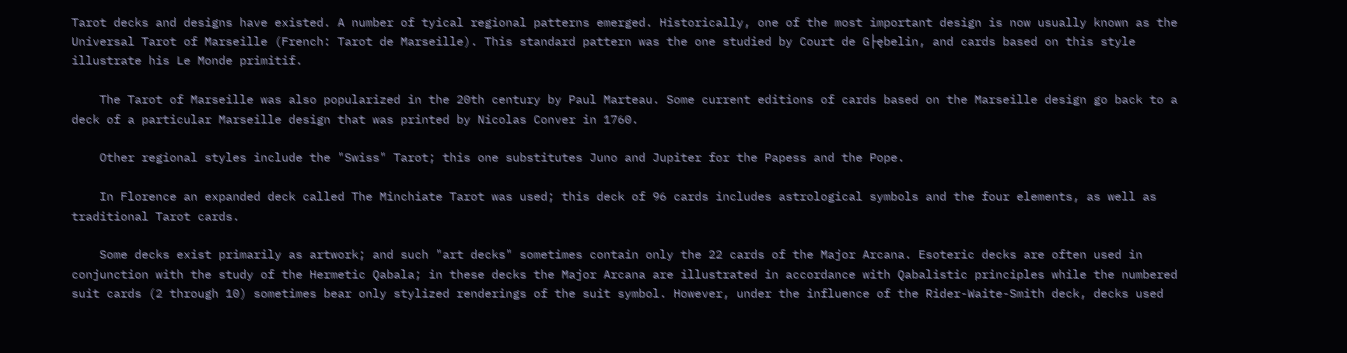Tarot decks and designs have existed. A number of tyical regional patterns emerged. Historically, one of the most important design is now usually known as the Universal Tarot of Marseille (French: Tarot de Marseille). This standard pattern was the one studied by Court de G├ębelin, and cards based on this style illustrate his Le Monde primitif.

    The Tarot of Marseille was also popularized in the 20th century by Paul Marteau. Some current editions of cards based on the Marseille design go back to a deck of a particular Marseille design that was printed by Nicolas Conver in 1760.

    Other regional styles include the "Swiss" Tarot; this one substitutes Juno and Jupiter for the Papess and the Pope.

    In Florence an expanded deck called The Minchiate Tarot was used; this deck of 96 cards includes astrological symbols and the four elements, as well as traditional Tarot cards.

    Some decks exist primarily as artwork; and such "art decks" sometimes contain only the 22 cards of the Major Arcana. Esoteric decks are often used in conjunction with the study of the Hermetic Qabala; in these decks the Major Arcana are illustrated in accordance with Qabalistic principles while the numbered suit cards (2 through 10) sometimes bear only stylized renderings of the suit symbol. However, under the influence of the Rider-Waite-Smith deck, decks used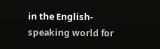in the English-speaking world for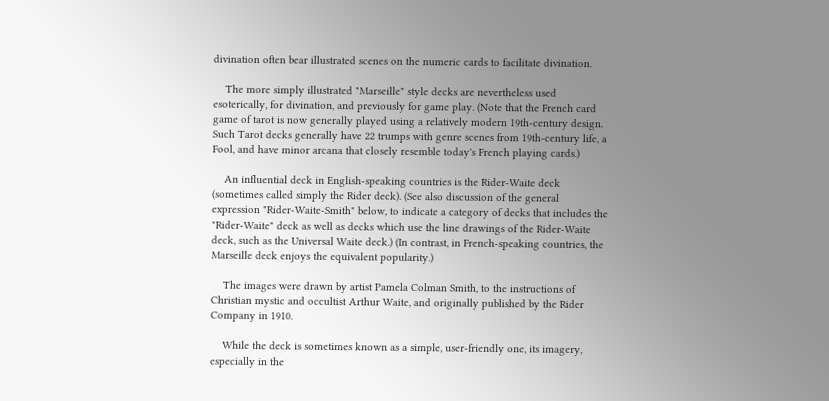divination often bear illustrated scenes on the numeric cards to facilitate divination.

    The more simply illustrated "Marseille" style decks are nevertheless used esoterically, for divination, and previously for game play. (Note that the French card game of tarot is now generally played using a relatively modern 19th-century design. Such Tarot decks generally have 22 trumps with genre scenes from 19th-century life, a Fool, and have minor arcana that closely resemble today's French playing cards.)

    An influential deck in English-speaking countries is the Rider-Waite deck (sometimes called simply the Rider deck). (See also discussion of the general expression "Rider-Waite-Smith" below, to indicate a category of decks that includes the "Rider-Waite" deck as well as decks which use the line drawings of the Rider-Waite deck, such as the Universal Waite deck.) (In contrast, in French-speaking countries, the Marseille deck enjoys the equivalent popularity.)

    The images were drawn by artist Pamela Colman Smith, to the instructions of Christian mystic and occultist Arthur Waite, and originally published by the Rider Company in 1910.

    While the deck is sometimes known as a simple, user-friendly one, its imagery, especially in the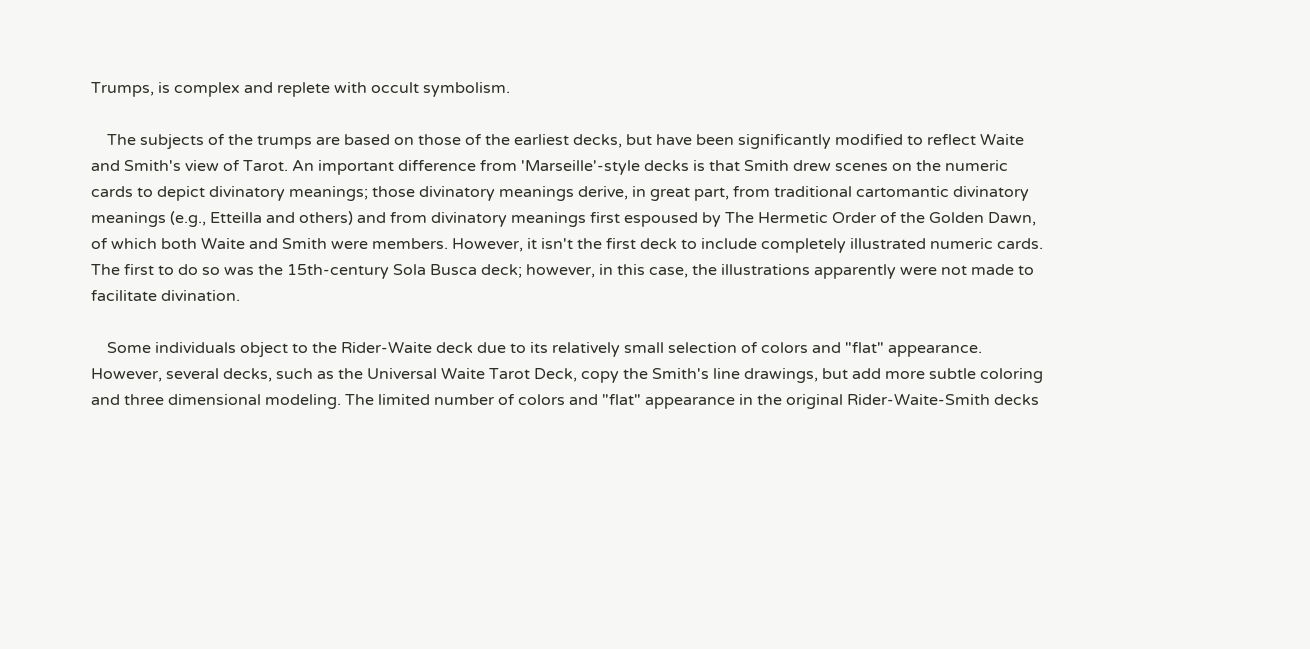Trumps, is complex and replete with occult symbolism.

    The subjects of the trumps are based on those of the earliest decks, but have been significantly modified to reflect Waite and Smith's view of Tarot. An important difference from 'Marseille'-style decks is that Smith drew scenes on the numeric cards to depict divinatory meanings; those divinatory meanings derive, in great part, from traditional cartomantic divinatory meanings (e.g., Etteilla and others) and from divinatory meanings first espoused by The Hermetic Order of the Golden Dawn, of which both Waite and Smith were members. However, it isn't the first deck to include completely illustrated numeric cards. The first to do so was the 15th-century Sola Busca deck; however, in this case, the illustrations apparently were not made to facilitate divination.

    Some individuals object to the Rider-Waite deck due to its relatively small selection of colors and "flat" appearance. However, several decks, such as the Universal Waite Tarot Deck, copy the Smith's line drawings, but add more subtle coloring and three dimensional modeling. The limited number of colors and "flat" appearance in the original Rider-Waite-Smith decks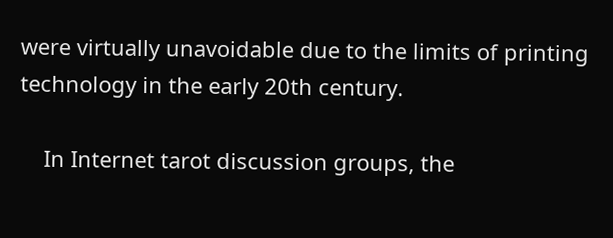were virtually unavoidable due to the limits of printing technology in the early 20th century.

    In Internet tarot discussion groups, the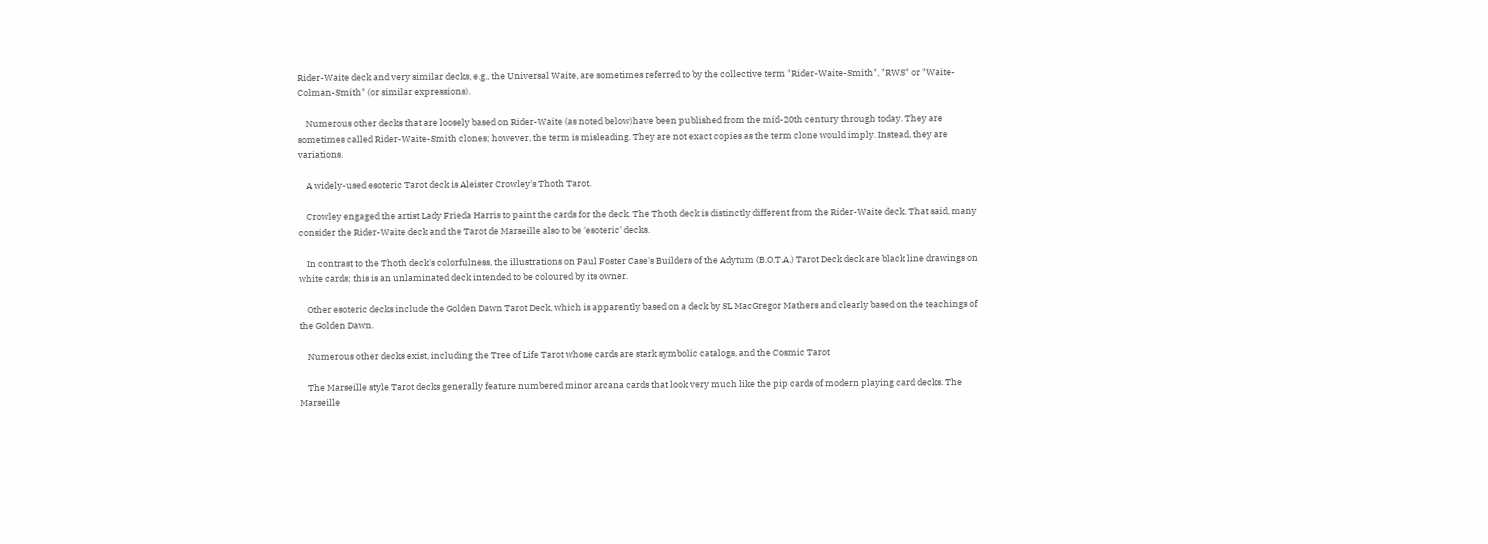Rider-Waite deck and very similar decks, e.g., the Universal Waite, are sometimes referred to by the collective term "Rider-Waite-Smith", "RWS" or "Waite-Colman-Smith" (or similar expressions).

    Numerous other decks that are loosely based on Rider-Waite (as noted below)have been published from the mid-20th century through today. They are sometimes called Rider-Waite-Smith clones; however, the term is misleading. They are not exact copies as the term clone would imply. Instead, they are variations.

    A widely-used esoteric Tarot deck is Aleister Crowley's Thoth Tarot.

    Crowley engaged the artist Lady Frieda Harris to paint the cards for the deck. The Thoth deck is distinctly different from the Rider-Waite deck. That said, many consider the Rider-Waite deck and the Tarot de Marseille also to be 'esoteric' decks.

    In contrast to the Thoth deck's colorfulness, the illustrations on Paul Foster Case's Builders of the Adytum (B.O.T.A.) Tarot Deck deck are black line drawings on white cards; this is an unlaminated deck intended to be coloured by its owner.

    Other esoteric decks include the Golden Dawn Tarot Deck, which is apparently based on a deck by SL MacGregor Mathers and clearly based on the teachings of the Golden Dawn.

    Numerous other decks exist, including the Tree of Life Tarot whose cards are stark symbolic catalogs, and the Cosmic Tarot

    The Marseille style Tarot decks generally feature numbered minor arcana cards that look very much like the pip cards of modern playing card decks. The Marseille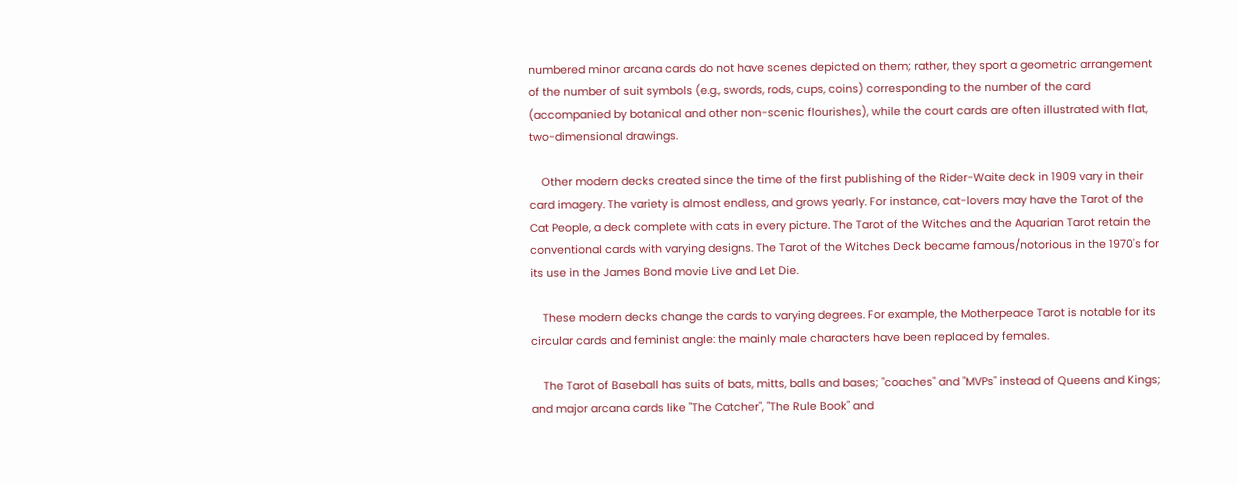numbered minor arcana cards do not have scenes depicted on them; rather, they sport a geometric arrangement of the number of suit symbols (e.g., swords, rods, cups, coins) corresponding to the number of the card (accompanied by botanical and other non-scenic flourishes), while the court cards are often illustrated with flat, two-dimensional drawings.

    Other modern decks created since the time of the first publishing of the Rider-Waite deck in 1909 vary in their card imagery. The variety is almost endless, and grows yearly. For instance, cat-lovers may have the Tarot of the Cat People, a deck complete with cats in every picture. The Tarot of the Witches and the Aquarian Tarot retain the conventional cards with varying designs. The Tarot of the Witches Deck became famous/notorious in the 1970's for its use in the James Bond movie Live and Let Die.

    These modern decks change the cards to varying degrees. For example, the Motherpeace Tarot is notable for its circular cards and feminist angle: the mainly male characters have been replaced by females.

    The Tarot of Baseball has suits of bats, mitts, balls and bases; "coaches" and "MVPs" instead of Queens and Kings; and major arcana cards like "The Catcher", "The Rule Book" and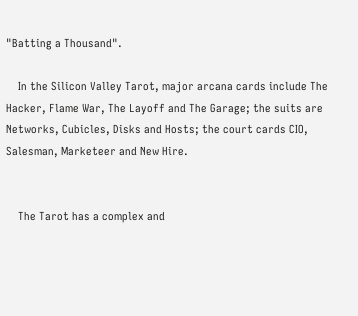"Batting a Thousand".

    In the Silicon Valley Tarot, major arcana cards include The Hacker, Flame War, The Layoff and The Garage; the suits are Networks, Cubicles, Disks and Hosts; the court cards CIO, Salesman, Marketeer and New Hire.


    The Tarot has a complex and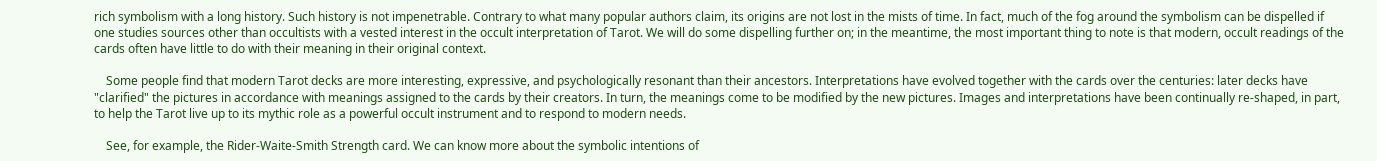rich symbolism with a long history. Such history is not impenetrable. Contrary to what many popular authors claim, its origins are not lost in the mists of time. In fact, much of the fog around the symbolism can be dispelled if one studies sources other than occultists with a vested interest in the occult interpretation of Tarot. We will do some dispelling further on; in the meantime, the most important thing to note is that modern, occult readings of the cards often have little to do with their meaning in their original context.

    Some people find that modern Tarot decks are more interesting, expressive, and psychologically resonant than their ancestors. Interpretations have evolved together with the cards over the centuries: later decks have "clarified" the pictures in accordance with meanings assigned to the cards by their creators. In turn, the meanings come to be modified by the new pictures. Images and interpretations have been continually re-shaped, in part, to help the Tarot live up to its mythic role as a powerful occult instrument and to respond to modern needs.

    See, for example, the Rider-Waite-Smith Strength card. We can know more about the symbolic intentions of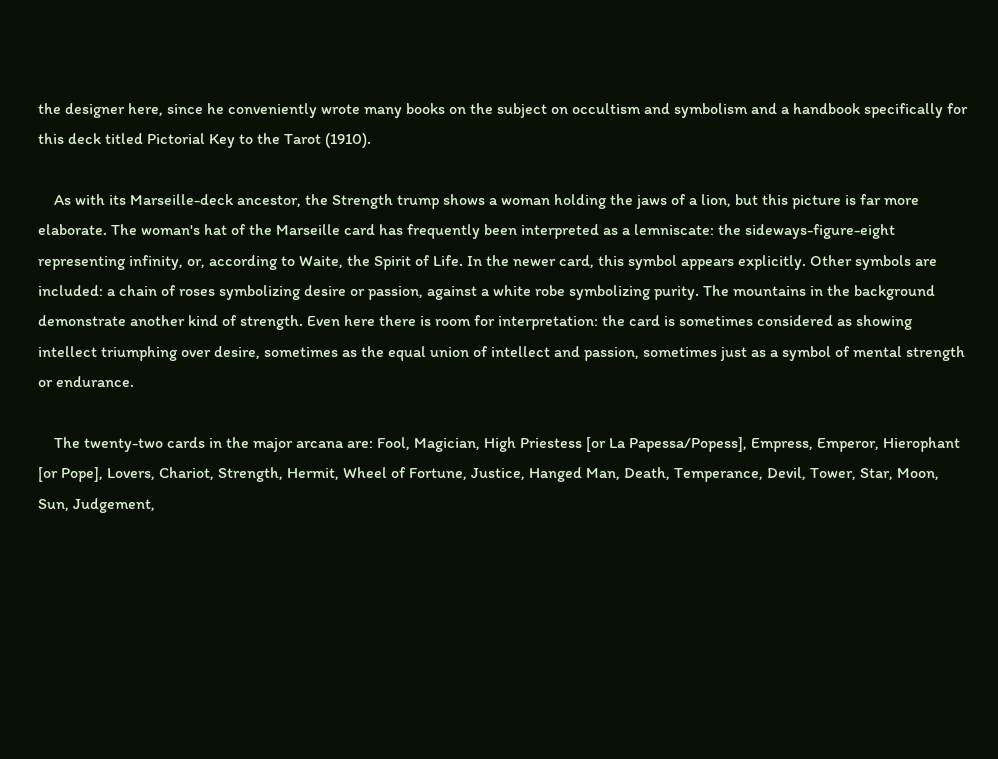the designer here, since he conveniently wrote many books on the subject on occultism and symbolism and a handbook specifically for this deck titled Pictorial Key to the Tarot (1910).

    As with its Marseille-deck ancestor, the Strength trump shows a woman holding the jaws of a lion, but this picture is far more elaborate. The woman's hat of the Marseille card has frequently been interpreted as a lemniscate: the sideways-figure-eight representing infinity, or, according to Waite, the Spirit of Life. In the newer card, this symbol appears explicitly. Other symbols are included: a chain of roses symbolizing desire or passion, against a white robe symbolizing purity. The mountains in the background demonstrate another kind of strength. Even here there is room for interpretation: the card is sometimes considered as showing intellect triumphing over desire, sometimes as the equal union of intellect and passion, sometimes just as a symbol of mental strength or endurance.

    The twenty-two cards in the major arcana are: Fool, Magician, High Priestess [or La Papessa/Popess], Empress, Emperor, Hierophant [or Pope], Lovers, Chariot, Strength, Hermit, Wheel of Fortune, Justice, Hanged Man, Death, Temperance, Devil, Tower, Star, Moon, Sun, Judgement,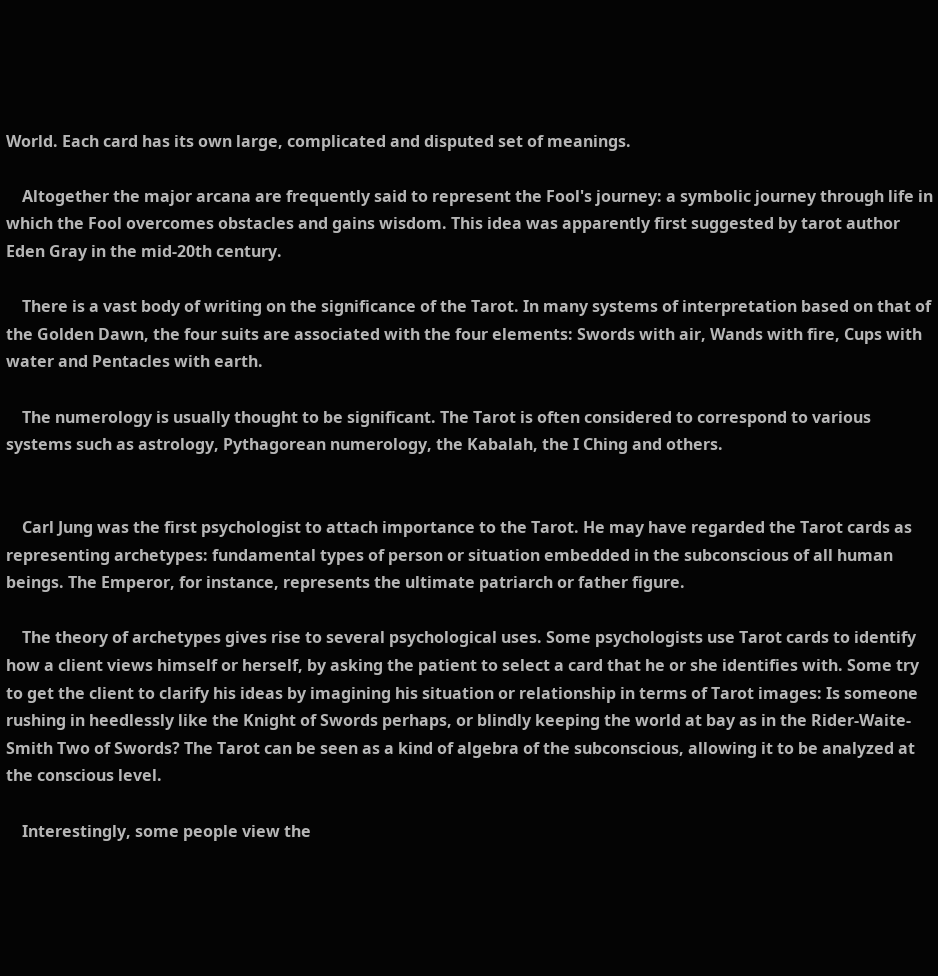World. Each card has its own large, complicated and disputed set of meanings.

    Altogether the major arcana are frequently said to represent the Fool's journey: a symbolic journey through life in which the Fool overcomes obstacles and gains wisdom. This idea was apparently first suggested by tarot author Eden Gray in the mid-20th century.

    There is a vast body of writing on the significance of the Tarot. In many systems of interpretation based on that of the Golden Dawn, the four suits are associated with the four elements: Swords with air, Wands with fire, Cups with water and Pentacles with earth.

    The numerology is usually thought to be significant. The Tarot is often considered to correspond to various systems such as astrology, Pythagorean numerology, the Kabalah, the I Ching and others.


    Carl Jung was the first psychologist to attach importance to the Tarot. He may have regarded the Tarot cards as representing archetypes: fundamental types of person or situation embedded in the subconscious of all human beings. The Emperor, for instance, represents the ultimate patriarch or father figure.

    The theory of archetypes gives rise to several psychological uses. Some psychologists use Tarot cards to identify how a client views himself or herself, by asking the patient to select a card that he or she identifies with. Some try to get the client to clarify his ideas by imagining his situation or relationship in terms of Tarot images: Is someone rushing in heedlessly like the Knight of Swords perhaps, or blindly keeping the world at bay as in the Rider-Waite-Smith Two of Swords? The Tarot can be seen as a kind of algebra of the subconscious, allowing it to be analyzed at the conscious level.

    Interestingly, some people view the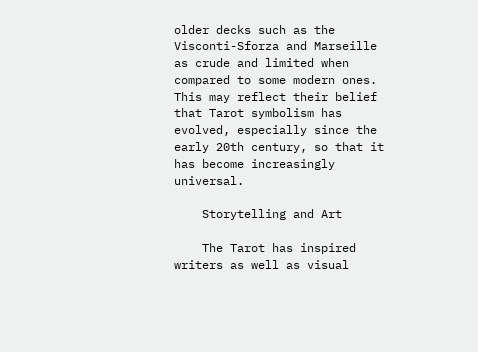older decks such as the Visconti-Sforza and Marseille as crude and limited when compared to some modern ones. This may reflect their belief that Tarot symbolism has evolved, especially since the early 20th century, so that it has become increasingly universal.

    Storytelling and Art

    The Tarot has inspired writers as well as visual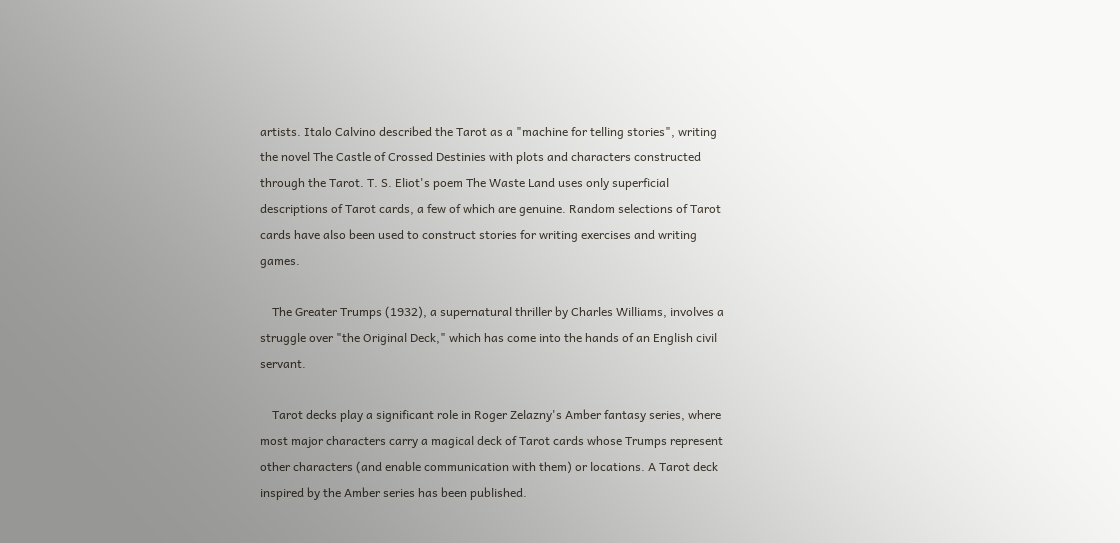artists. Italo Calvino described the Tarot as a "machine for telling stories", writing the novel The Castle of Crossed Destinies with plots and characters constructed through the Tarot. T. S. Eliot's poem The Waste Land uses only superficial descriptions of Tarot cards, a few of which are genuine. Random selections of Tarot cards have also been used to construct stories for writing exercises and writing games.

    The Greater Trumps (1932), a supernatural thriller by Charles Williams, involves a struggle over "the Original Deck," which has come into the hands of an English civil servant.

    Tarot decks play a significant role in Roger Zelazny's Amber fantasy series, where most major characters carry a magical deck of Tarot cards whose Trumps represent other characters (and enable communication with them) or locations. A Tarot deck inspired by the Amber series has been published.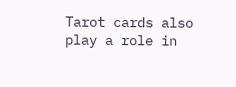Tarot cards also play a role in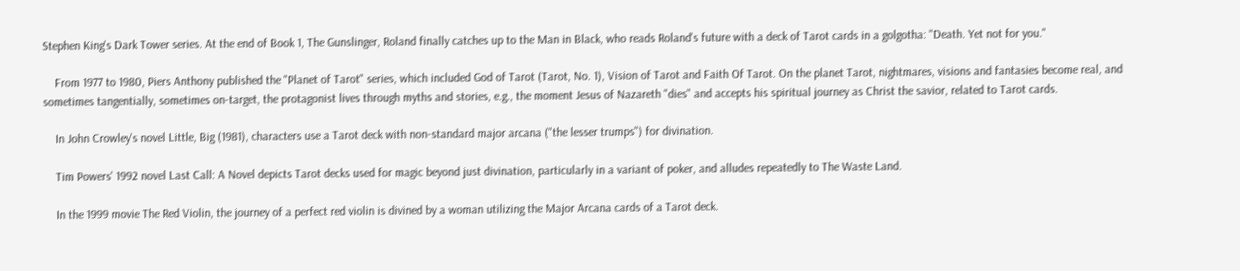Stephen King's Dark Tower series. At the end of Book 1, The Gunslinger, Roland finally catches up to the Man in Black, who reads Roland's future with a deck of Tarot cards in a golgotha: "Death. Yet not for you."

    From 1977 to 1980, Piers Anthony published the "Planet of Tarot" series, which included God of Tarot (Tarot, No. 1), Vision of Tarot and Faith Of Tarot. On the planet Tarot, nightmares, visions and fantasies become real, and sometimes tangentially, sometimes on-target, the protagonist lives through myths and stories, e.g., the moment Jesus of Nazareth "dies" and accepts his spiritual journey as Christ the savior, related to Tarot cards.

    In John Crowley's novel Little, Big (1981), characters use a Tarot deck with non-standard major arcana ("the lesser trumps") for divination.

    Tim Powers' 1992 novel Last Call: A Novel depicts Tarot decks used for magic beyond just divination, particularly in a variant of poker, and alludes repeatedly to The Waste Land.

    In the 1999 movie The Red Violin, the journey of a perfect red violin is divined by a woman utilizing the Major Arcana cards of a Tarot deck.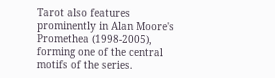Tarot also features prominently in Alan Moore's Promethea (1998-2005), forming one of the central motifs of the series.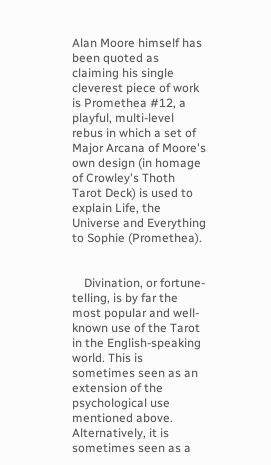Alan Moore himself has been quoted as claiming his single cleverest piece of work is Promethea #12, a playful, multi-level rebus in which a set of Major Arcana of Moore's own design (in homage of Crowley's Thoth Tarot Deck) is used to explain Life, the Universe and Everything to Sophie (Promethea).


    Divination, or fortune-telling, is by far the most popular and well-known use of the Tarot in the English-speaking world. This is sometimes seen as an extension of the psychological use mentioned above. Alternatively, it is sometimes seen as a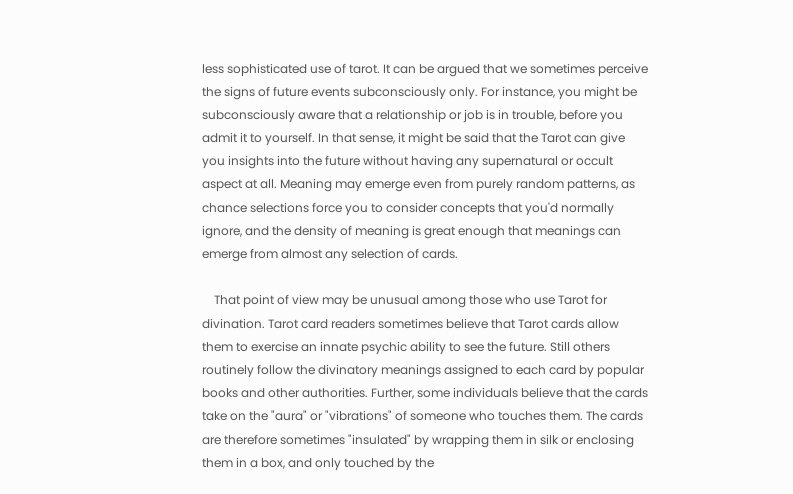less sophisticated use of tarot. It can be argued that we sometimes perceive the signs of future events subconsciously only. For instance, you might be subconsciously aware that a relationship or job is in trouble, before you admit it to yourself. In that sense, it might be said that the Tarot can give you insights into the future without having any supernatural or occult aspect at all. Meaning may emerge even from purely random patterns, as chance selections force you to consider concepts that you'd normally ignore, and the density of meaning is great enough that meanings can emerge from almost any selection of cards.

    That point of view may be unusual among those who use Tarot for divination. Tarot card readers sometimes believe that Tarot cards allow them to exercise an innate psychic ability to see the future. Still others routinely follow the divinatory meanings assigned to each card by popular books and other authorities. Further, some individuals believe that the cards take on the "aura" or "vibrations" of someone who touches them. The cards are therefore sometimes "insulated" by wrapping them in silk or enclosing them in a box, and only touched by the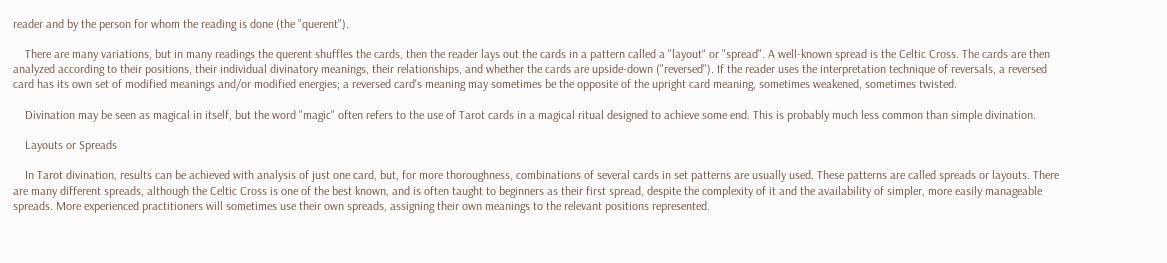reader and by the person for whom the reading is done (the "querent").

    There are many variations, but in many readings the querent shuffles the cards, then the reader lays out the cards in a pattern called a "layout" or "spread". A well-known spread is the Celtic Cross. The cards are then analyzed according to their positions, their individual divinatory meanings, their relationships, and whether the cards are upside-down ("reversed"). If the reader uses the interpretation technique of reversals, a reversed card has its own set of modified meanings and/or modified energies; a reversed card's meaning may sometimes be the opposite of the upright card meaning, sometimes weakened, sometimes twisted.

    Divination may be seen as magical in itself, but the word "magic" often refers to the use of Tarot cards in a magical ritual designed to achieve some end. This is probably much less common than simple divination.

    Layouts or Spreads

    In Tarot divination, results can be achieved with analysis of just one card, but, for more thoroughness, combinations of several cards in set patterns are usually used. These patterns are called spreads or layouts. There are many different spreads, although the Celtic Cross is one of the best known, and is often taught to beginners as their first spread, despite the complexity of it and the availability of simpler, more easily manageable spreads. More experienced practitioners will sometimes use their own spreads, assigning their own meanings to the relevant positions represented.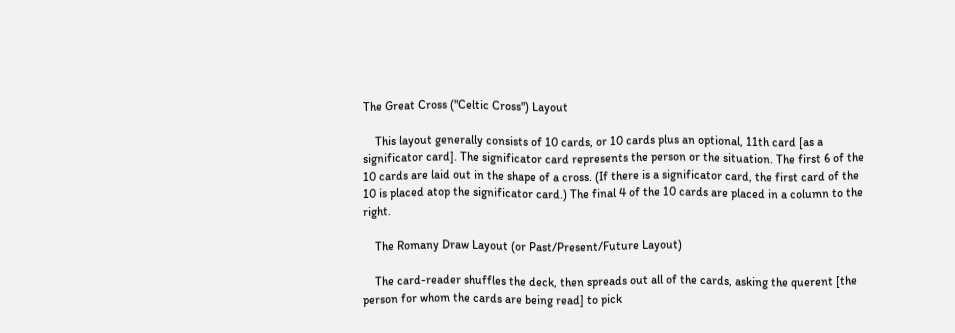The Great Cross ("Celtic Cross") Layout

    This layout generally consists of 10 cards, or 10 cards plus an optional, 11th card [as a significator card]. The significator card represents the person or the situation. The first 6 of the 10 cards are laid out in the shape of a cross. (If there is a significator card, the first card of the 10 is placed atop the significator card.) The final 4 of the 10 cards are placed in a column to the right.

    The Romany Draw Layout (or Past/Present/Future Layout)

    The card-reader shuffles the deck, then spreads out all of the cards, asking the querent [the person for whom the cards are being read] to pick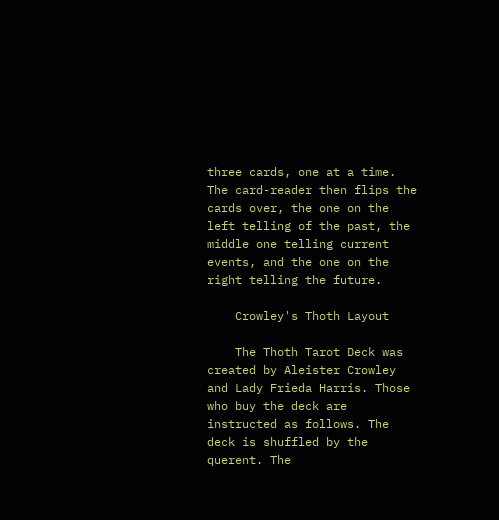three cards, one at a time. The card-reader then flips the cards over, the one on the left telling of the past, the middle one telling current events, and the one on the right telling the future.

    Crowley's Thoth Layout

    The Thoth Tarot Deck was created by Aleister Crowley and Lady Frieda Harris. Those who buy the deck are instructed as follows. The deck is shuffled by the querent. The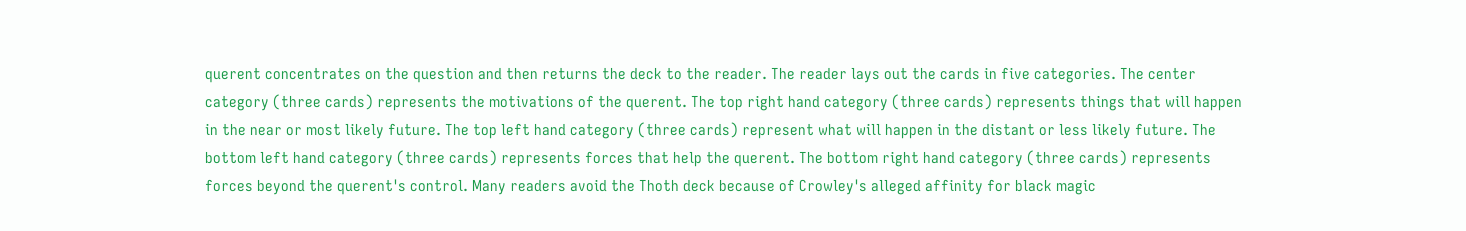querent concentrates on the question and then returns the deck to the reader. The reader lays out the cards in five categories. The center category (three cards) represents the motivations of the querent. The top right hand category (three cards) represents things that will happen in the near or most likely future. The top left hand category (three cards) represent what will happen in the distant or less likely future. The bottom left hand category (three cards) represents forces that help the querent. The bottom right hand category (three cards) represents forces beyond the querent's control. Many readers avoid the Thoth deck because of Crowley's alleged affinity for black magic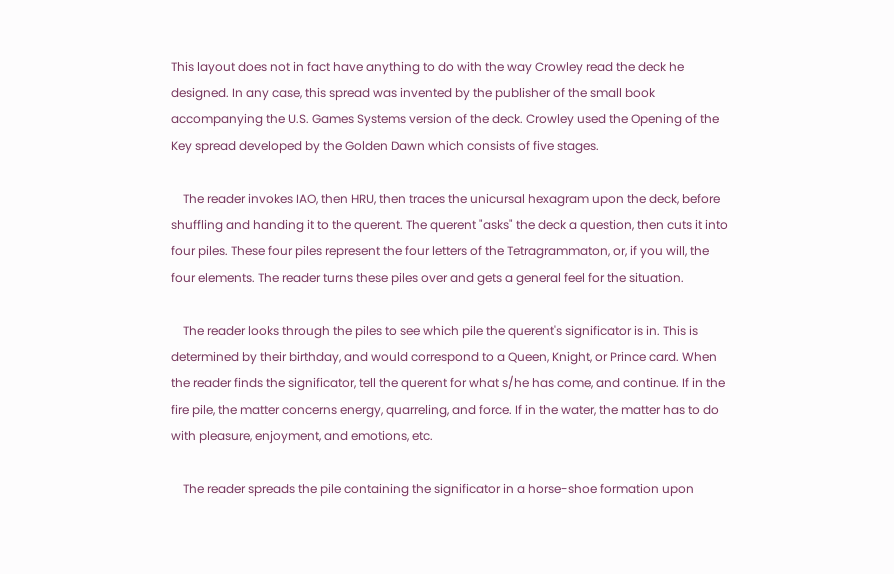This layout does not in fact have anything to do with the way Crowley read the deck he designed. In any case, this spread was invented by the publisher of the small book accompanying the U.S. Games Systems version of the deck. Crowley used the Opening of the Key spread developed by the Golden Dawn which consists of five stages.

    The reader invokes IAO, then HRU, then traces the unicursal hexagram upon the deck, before shuffling and handing it to the querent. The querent "asks" the deck a question, then cuts it into four piles. These four piles represent the four letters of the Tetragrammaton, or, if you will, the four elements. The reader turns these piles over and gets a general feel for the situation.

    The reader looks through the piles to see which pile the querent's significator is in. This is determined by their birthday, and would correspond to a Queen, Knight, or Prince card. When the reader finds the significator, tell the querent for what s/he has come, and continue. If in the fire pile, the matter concerns energy, quarreling, and force. If in the water, the matter has to do with pleasure, enjoyment, and emotions, etc.

    The reader spreads the pile containing the significator in a horse-shoe formation upon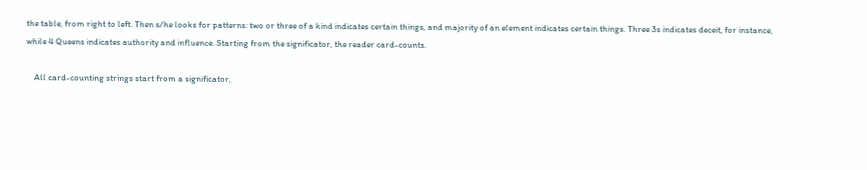the table, from right to left. Then s/he looks for patterns: two or three of a kind indicates certain things, and majority of an element indicates certain things. Three 3s indicates deceit, for instance, while 4 Queens indicates authority and influence. Starting from the significator, the reader card-counts.

    All card-counting strings start from a significator,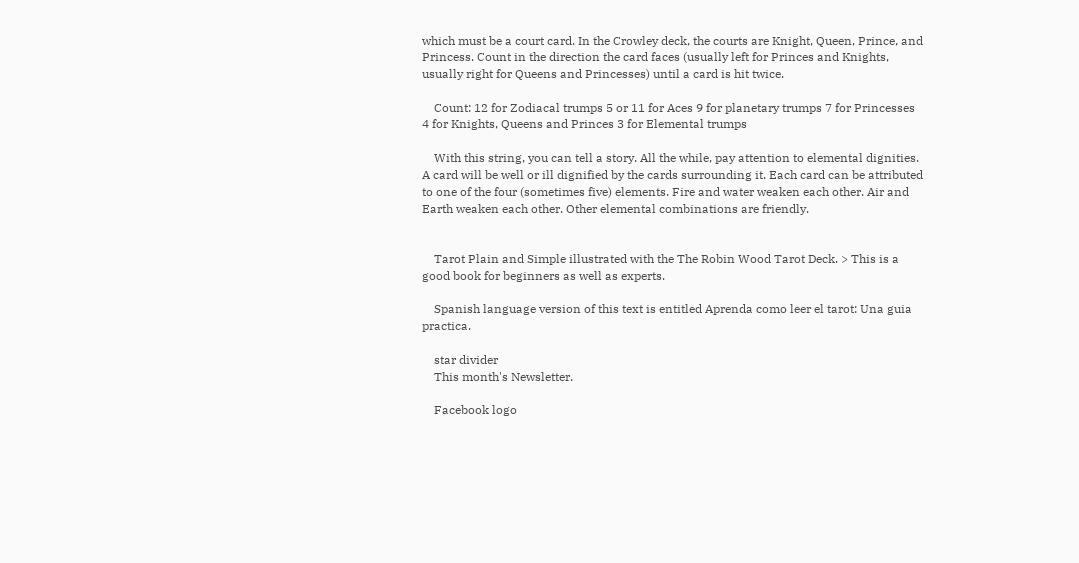which must be a court card. In the Crowley deck, the courts are Knight, Queen, Prince, and Princess. Count in the direction the card faces (usually left for Princes and Knights, usually right for Queens and Princesses) until a card is hit twice.

    Count: 12 for Zodiacal trumps 5 or 11 for Aces 9 for planetary trumps 7 for Princesses 4 for Knights, Queens and Princes 3 for Elemental trumps

    With this string, you can tell a story. All the while, pay attention to elemental dignities. A card will be well or ill dignified by the cards surrounding it. Each card can be attributed to one of the four (sometimes five) elements. Fire and water weaken each other. Air and Earth weaken each other. Other elemental combinations are friendly.


    Tarot Plain and Simple illustrated with the The Robin Wood Tarot Deck. > This is a good book for beginners as well as experts.

    Spanish language version of this text is entitled Aprenda como leer el tarot: Una guia practica.

    star divider
    This month's Newsletter.

    Facebook logo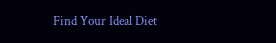Find Your Ideal Diet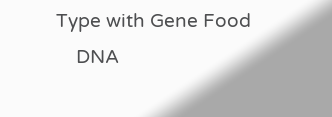Type with Gene Food
    DNA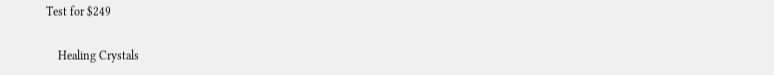Test for $249

    Healing Crystals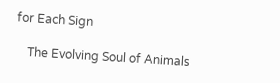for Each Sign

    The Evolving Soul of Animals